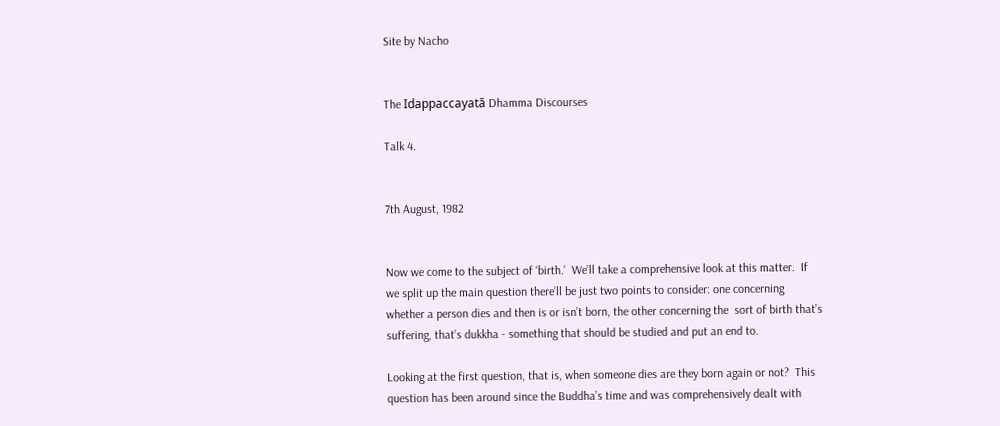Site by Nacho


The Idappaccayatā Dhamma Discourses

Talk 4.


7th August, 1982


Now we come to the subject of ‘birth.’  We’ll take a comprehensive look at this matter.  If we split up the main question there’ll be just two points to consider: one concerning whether a person dies and then is or isn’t born, the other concerning the  sort of birth that’s suffering, that’s dukkha - something that should be studied and put an end to.

Looking at the first question, that is, when someone dies are they born again or not?  This question has been around since the Buddha’s time and was comprehensively dealt with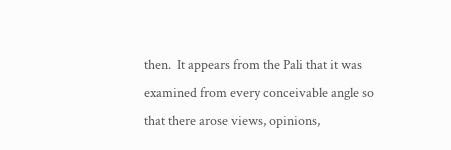then.  It appears from the Pali that it was examined from every conceivable angle so that there arose views, opinions,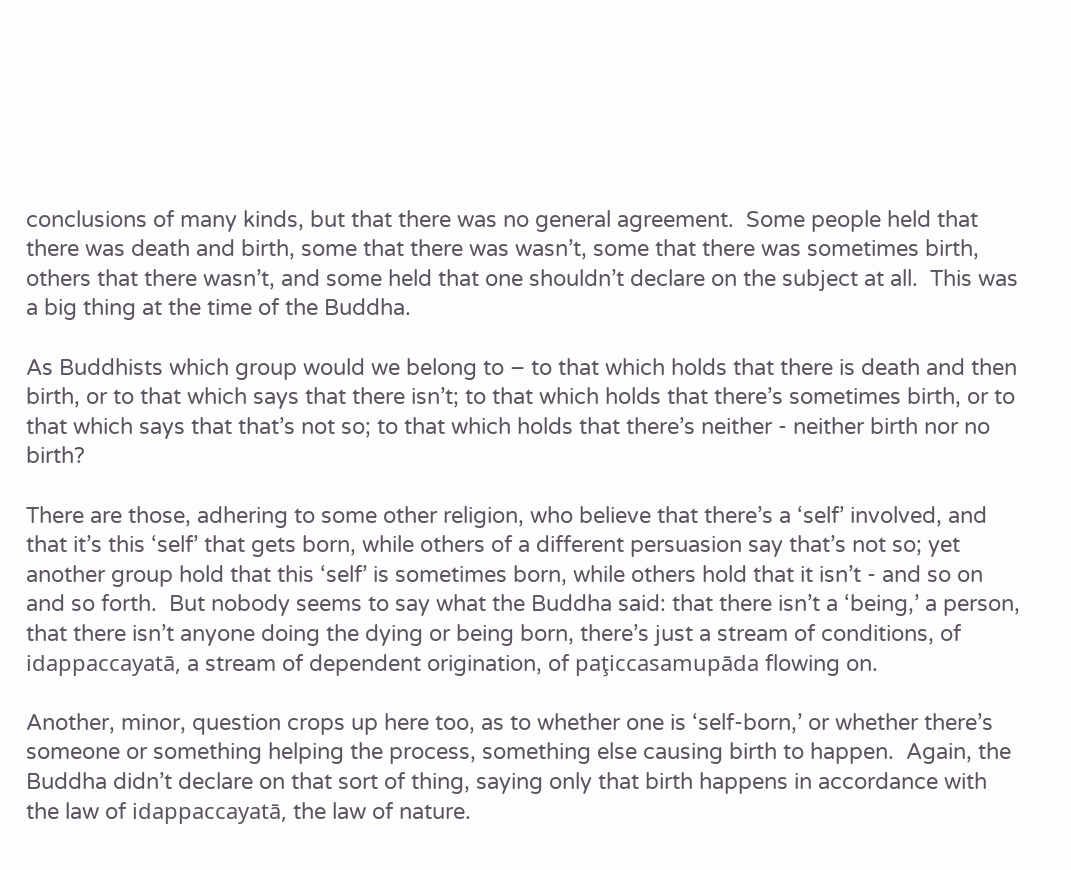conclusions of many kinds, but that there was no general agreement.  Some people held that there was death and birth, some that there was wasn’t, some that there was sometimes birth, others that there wasn’t, and some held that one shouldn’t declare on the subject at all.  This was a big thing at the time of the Buddha.

As Buddhists which group would we belong to – to that which holds that there is death and then birth, or to that which says that there isn’t; to that which holds that there’s sometimes birth, or to that which says that that’s not so; to that which holds that there’s neither - neither birth nor no birth?

There are those, adhering to some other religion, who believe that there’s a ‘self’ involved, and that it’s this ‘self’ that gets born, while others of a different persuasion say that’s not so; yet another group hold that this ‘self’ is sometimes born, while others hold that it isn’t - and so on and so forth.  But nobody seems to say what the Buddha said: that there isn’t a ‘being,’ a person, that there isn’t anyone doing the dying or being born, there’s just a stream of conditions, of idappaccayatā, a stream of dependent origination, of paţiccasamupāda flowing on.

Another, minor, question crops up here too, as to whether one is ‘self-born,’ or whether there’s someone or something helping the process, something else causing birth to happen.  Again, the Buddha didn’t declare on that sort of thing, saying only that birth happens in accordance with the law of idappaccayatā, the law of nature.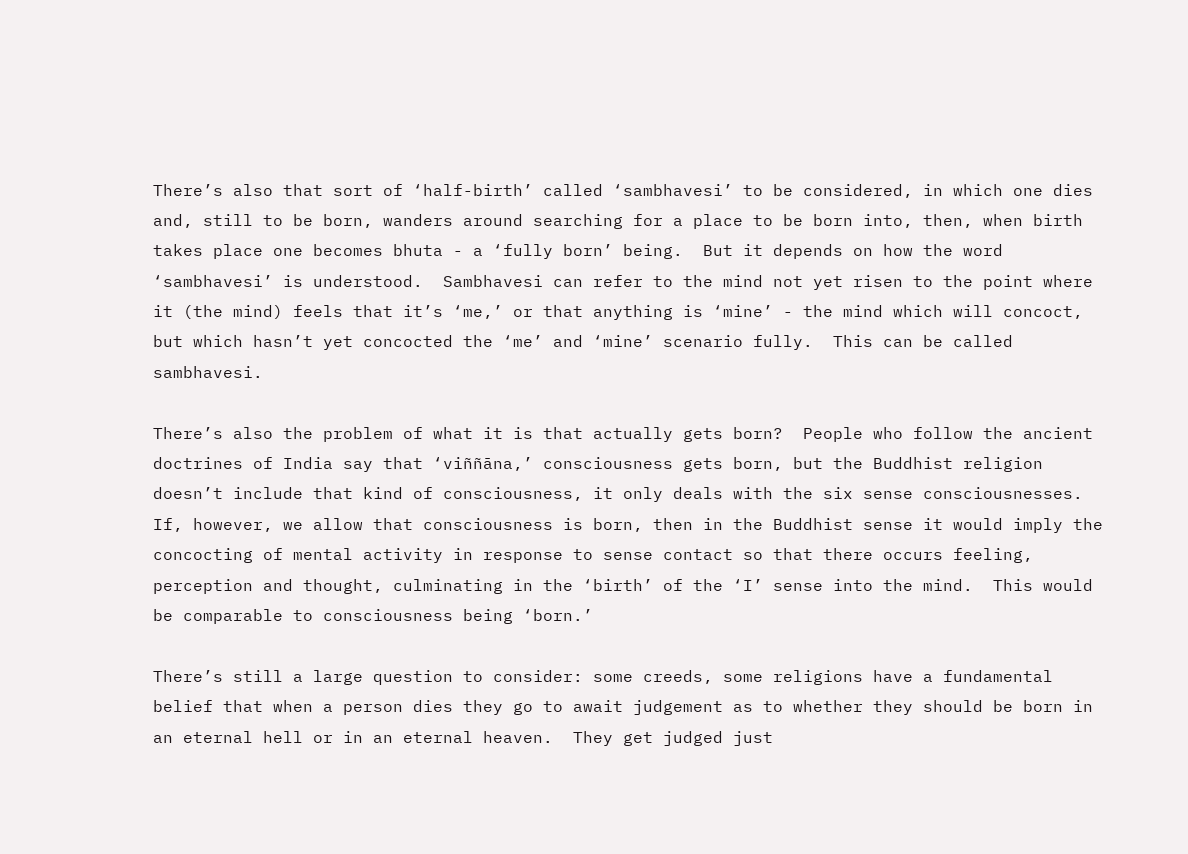There’s also that sort of ‘half-birth’ called ‘sambhavesi’ to be considered, in which one dies and, still to be born, wanders around searching for a place to be born into, then, when birth takes place one becomes bhuta - a ‘fully born’ being.  But it depends on how the word ‘sambhavesi’ is understood.  Sambhavesi can refer to the mind not yet risen to the point where it (the mind) feels that it’s ‘me,’ or that anything is ‘mine’ - the mind which will concoct, but which hasn’t yet concocted the ‘me’ and ‘mine’ scenario fully.  This can be called sambhavesi.

There’s also the problem of what it is that actually gets born?  People who follow the ancient doctrines of India say that ‘viññāna,’ consciousness gets born, but the Buddhist religion doesn’t include that kind of consciousness, it only deals with the six sense consciousnesses.  If, however, we allow that consciousness is born, then in the Buddhist sense it would imply the concocting of mental activity in response to sense contact so that there occurs feeling, perception and thought, culminating in the ‘birth’ of the ‘I’ sense into the mind.  This would be comparable to consciousness being ‘born.’

There’s still a large question to consider: some creeds, some religions have a fundamental belief that when a person dies they go to await judgement as to whether they should be born in an eternal hell or in an eternal heaven.  They get judged just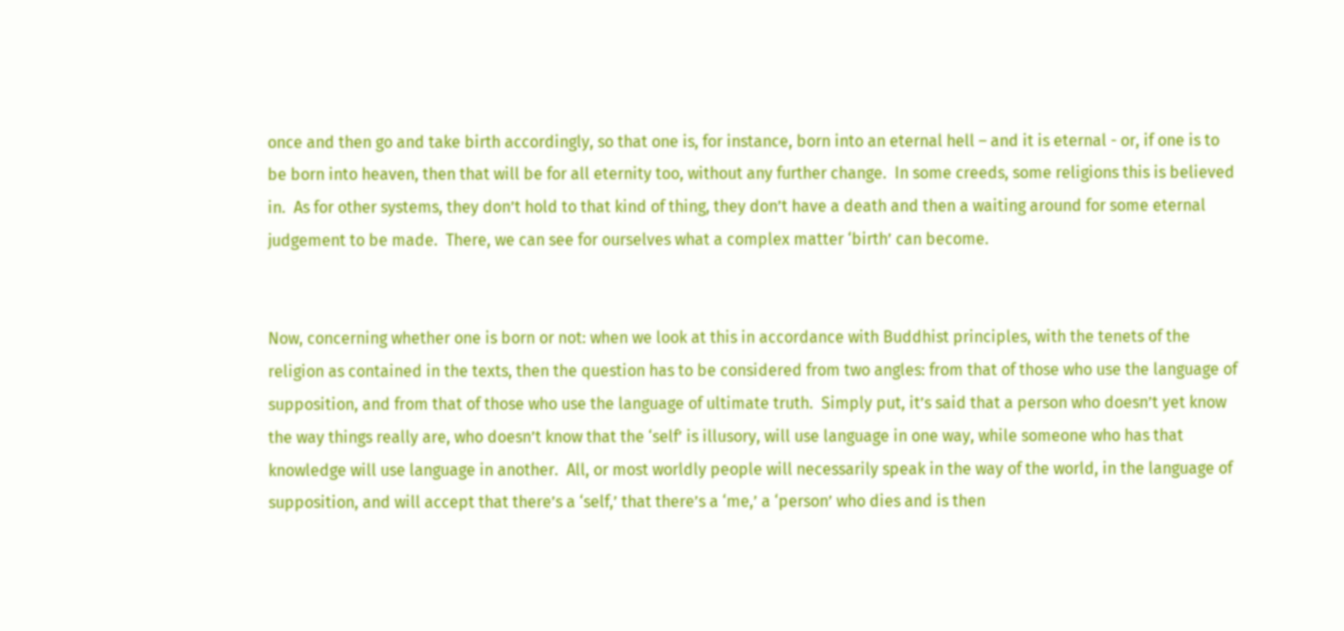once and then go and take birth accordingly, so that one is, for instance, born into an eternal hell – and it is eternal - or, if one is to be born into heaven, then that will be for all eternity too, without any further change.  In some creeds, some religions this is believed in.  As for other systems, they don’t hold to that kind of thing, they don’t have a death and then a waiting around for some eternal judgement to be made.  There, we can see for ourselves what a complex matter ‘birth’ can become.


Now, concerning whether one is born or not: when we look at this in accordance with Buddhist principles, with the tenets of the religion as contained in the texts, then the question has to be considered from two angles: from that of those who use the language of supposition, and from that of those who use the language of ultimate truth.  Simply put, it’s said that a person who doesn’t yet know the way things really are, who doesn’t know that the ‘self’ is illusory, will use language in one way, while someone who has that knowledge will use language in another.  All, or most worldly people will necessarily speak in the way of the world, in the language of supposition, and will accept that there’s a ‘self,’ that there’s a ‘me,’ a ‘person’ who dies and is then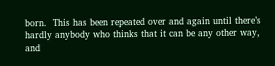born.  This has been repeated over and again until there’s hardly anybody who thinks that it can be any other way, and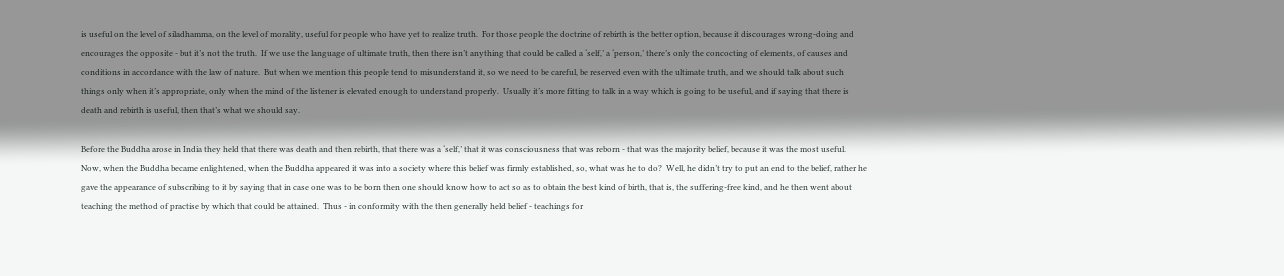is useful on the level of siladhamma, on the level of morality, useful for people who have yet to realize truth.  For those people the doctrine of rebirth is the better option, because it discourages wrong-doing and encourages the opposite - but it’s not the truth.  If we use the language of ultimate truth, then there isn’t anything that could be called a ‘self,’ a ‘person,’ there’s only the concocting of elements, of causes and conditions in accordance with the law of nature.  But when we mention this people tend to misunderstand it, so we need to be careful, be reserved even with the ultimate truth, and we should talk about such things only when it’s appropriate, only when the mind of the listener is elevated enough to understand properly.  Usually it’s more fitting to talk in a way which is going to be useful, and if saying that there is death and rebirth is useful, then that’s what we should say.

Before the Buddha arose in India they held that there was death and then rebirth, that there was a ‘self,’ that it was consciousness that was reborn - that was the majority belief, because it was the most useful.  Now, when the Buddha became enlightened, when the Buddha appeared it was into a society where this belief was firmly established, so, what was he to do?  Well, he didn’t try to put an end to the belief, rather he gave the appearance of subscribing to it by saying that in case one was to be born then one should know how to act so as to obtain the best kind of birth, that is, the suffering-free kind, and he then went about teaching the method of practise by which that could be attained.  Thus - in conformity with the then generally held belief - teachings for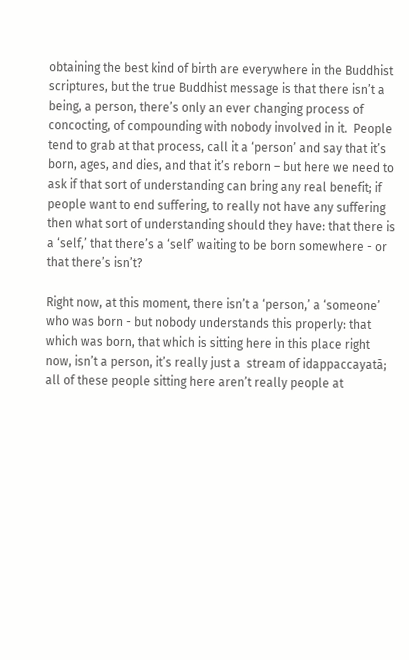obtaining the best kind of birth are everywhere in the Buddhist scriptures, but the true Buddhist message is that there isn’t a being, a person, there’s only an ever changing process of concocting, of compounding with nobody involved in it.  People tend to grab at that process, call it a ‘person’ and say that it’s born, ages, and dies, and that it’s reborn – but here we need to ask if that sort of understanding can bring any real benefit; if people want to end suffering, to really not have any suffering then what sort of understanding should they have: that there is a ‘self,’ that there’s a ‘self’ waiting to be born somewhere - or that there’s isn’t?

Right now, at this moment, there isn’t a ‘person,’ a ‘someone’ who was born - but nobody understands this properly: that which was born, that which is sitting here in this place right now, isn’t a person, it’s really just a  stream of idappaccayatā; all of these people sitting here aren’t really people at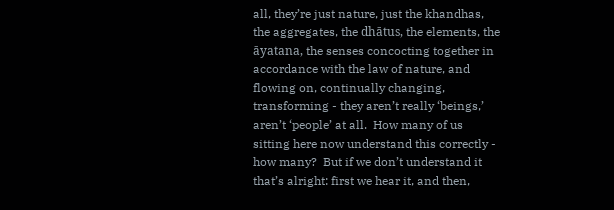all, they’re just nature, just the khandhas, the aggregates, the dhātus, the elements, the āyatana, the senses concocting together in accordance with the law of nature, and flowing on, continually changing, transforming - they aren’t really ‘beings,’ aren’t ‘people’ at all.  How many of us sitting here now understand this correctly - how many?  But if we don’t understand it that’s alright: first we hear it, and then,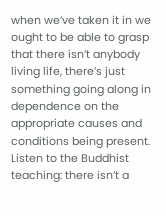when we’ve taken it in we ought to be able to grasp that there isn’t anybody living life, there’s just something going along in dependence on the appropriate causes and conditions being present.  Listen to the Buddhist teaching: there isn’t a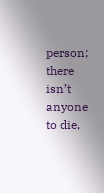person; there isn’t anyone to die,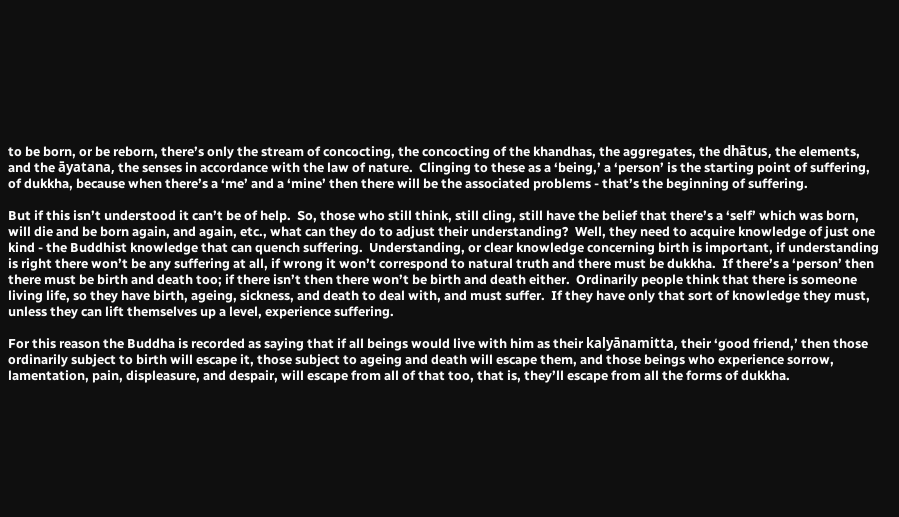to be born, or be reborn, there’s only the stream of concocting, the concocting of the khandhas, the aggregates, the dhātus, the elements, and the āyatana, the senses in accordance with the law of nature.  Clinging to these as a ‘being,’ a ‘person’ is the starting point of suffering, of dukkha, because when there’s a ‘me’ and a ‘mine’ then there will be the associated problems - that’s the beginning of suffering.

But if this isn’t understood it can’t be of help.  So, those who still think, still cling, still have the belief that there’s a ‘self’ which was born, will die and be born again, and again, etc., what can they do to adjust their understanding?  Well, they need to acquire knowledge of just one kind - the Buddhist knowledge that can quench suffering.  Understanding, or clear knowledge concerning birth is important, if understanding is right there won’t be any suffering at all, if wrong it won’t correspond to natural truth and there must be dukkha.  If there’s a ‘person’ then there must be birth and death too; if there isn’t then there won’t be birth and death either.  Ordinarily people think that there is someone living life, so they have birth, ageing, sickness, and death to deal with, and must suffer.  If they have only that sort of knowledge they must, unless they can lift themselves up a level, experience suffering.

For this reason the Buddha is recorded as saying that if all beings would live with him as their kalyānamitta, their ‘good friend,’ then those ordinarily subject to birth will escape it, those subject to ageing and death will escape them, and those beings who experience sorrow, lamentation, pain, displeasure, and despair, will escape from all of that too, that is, they’ll escape from all the forms of dukkha.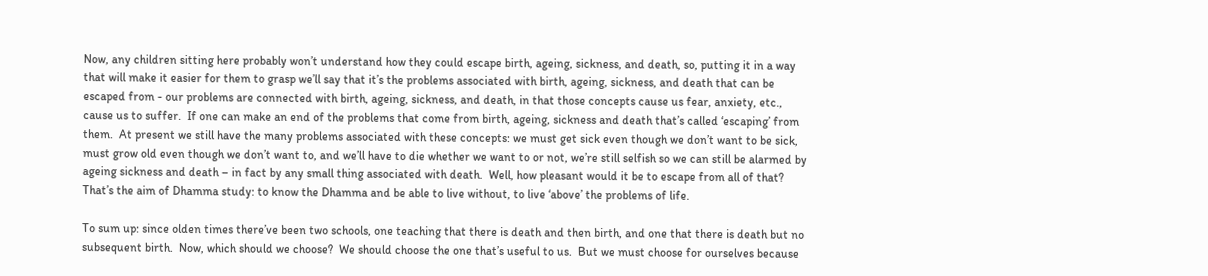Now, any children sitting here probably won’t understand how they could escape birth, ageing, sickness, and death, so, putting it in a way that will make it easier for them to grasp we’ll say that it’s the problems associated with birth, ageing, sickness, and death that can be escaped from - our problems are connected with birth, ageing, sickness, and death, in that those concepts cause us fear, anxiety, etc., cause us to suffer.  If one can make an end of the problems that come from birth, ageing, sickness and death that’s called ‘escaping’ from them.  At present we still have the many problems associated with these concepts: we must get sick even though we don’t want to be sick, must grow old even though we don’t want to, and we’ll have to die whether we want to or not, we’re still selfish so we can still be alarmed by ageing sickness and death – in fact by any small thing associated with death.  Well, how pleasant would it be to escape from all of that?  That’s the aim of Dhamma study: to know the Dhamma and be able to live without, to live ‘above’ the problems of life.

To sum up: since olden times there’ve been two schools, one teaching that there is death and then birth, and one that there is death but no subsequent birth.  Now, which should we choose?  We should choose the one that’s useful to us.  But we must choose for ourselves because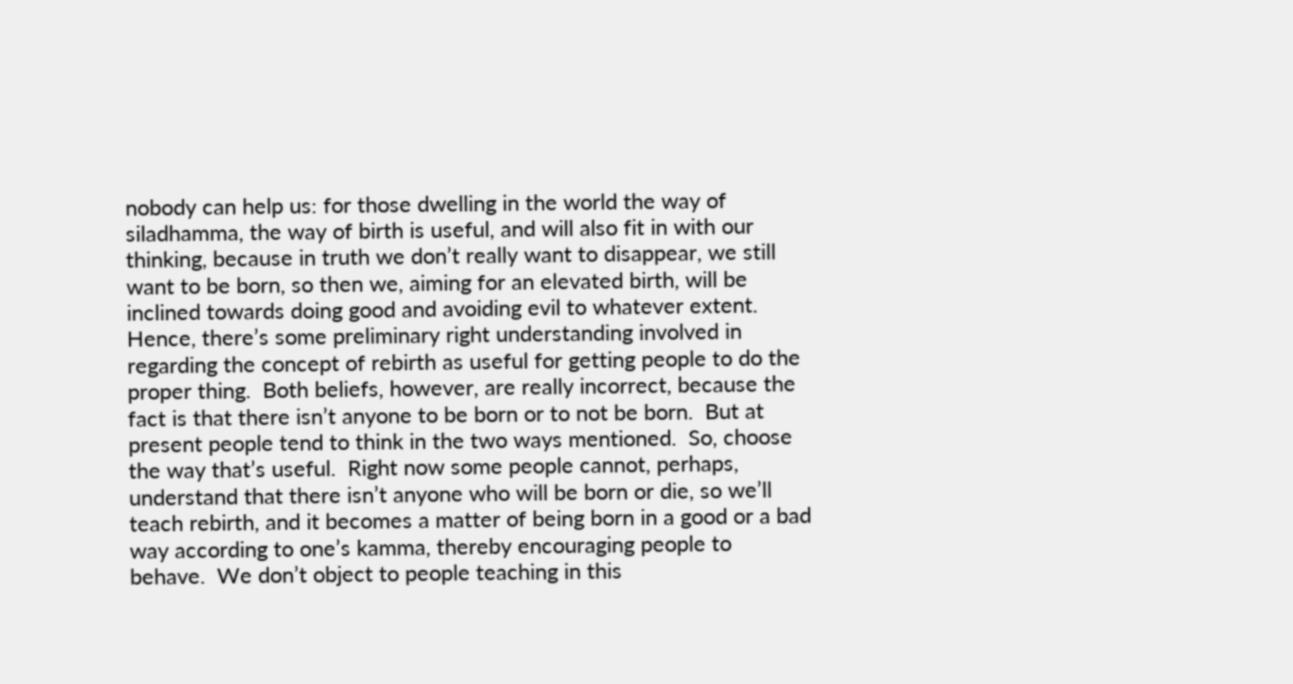nobody can help us: for those dwelling in the world the way of siladhamma, the way of birth is useful, and will also fit in with our thinking, because in truth we don’t really want to disappear, we still want to be born, so then we, aiming for an elevated birth, will be inclined towards doing good and avoiding evil to whatever extent.  Hence, there’s some preliminary right understanding involved in regarding the concept of rebirth as useful for getting people to do the proper thing.  Both beliefs, however, are really incorrect, because the fact is that there isn’t anyone to be born or to not be born.  But at present people tend to think in the two ways mentioned.  So, choose the way that’s useful.  Right now some people cannot, perhaps, understand that there isn’t anyone who will be born or die, so we’ll teach rebirth, and it becomes a matter of being born in a good or a bad way according to one’s kamma, thereby encouraging people to behave.  We don’t object to people teaching in this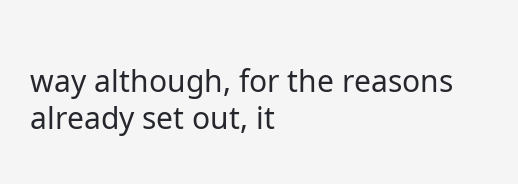way although, for the reasons already set out, it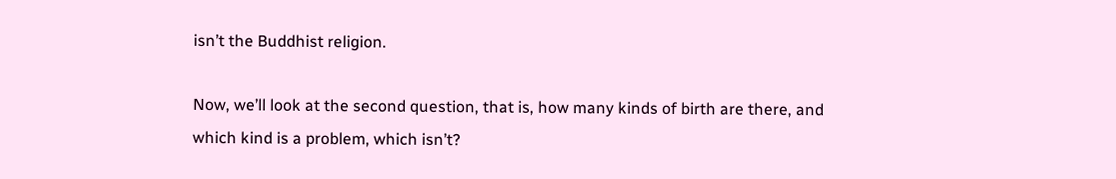isn’t the Buddhist religion.

Now, we’ll look at the second question, that is, how many kinds of birth are there, and which kind is a problem, which isn’t?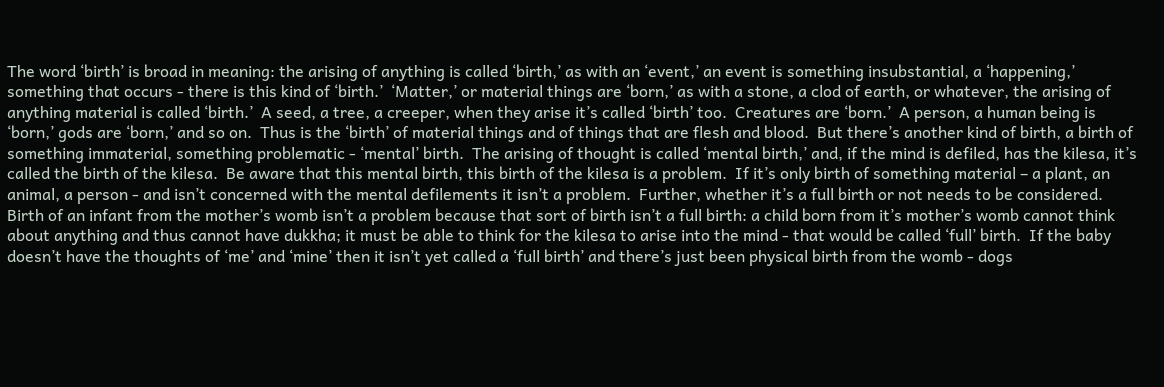The word ‘birth’ is broad in meaning: the arising of anything is called ‘birth,’ as with an ‘event,’ an event is something insubstantial, a ‘happening,’ something that occurs - there is this kind of ‘birth.’  ‘Matter,’ or material things are ‘born,’ as with a stone, a clod of earth, or whatever, the arising of anything material is called ‘birth.’  A seed, a tree, a creeper, when they arise it’s called ‘birth’ too.  Creatures are ‘born.’  A person, a human being is ‘born,’ gods are ‘born,’ and so on.  Thus is the ‘birth’ of material things and of things that are flesh and blood.  But there’s another kind of birth, a birth of something immaterial, something problematic - ‘mental’ birth.  The arising of thought is called ‘mental birth,’ and, if the mind is defiled, has the kilesa, it’s called the birth of the kilesa.  Be aware that this mental birth, this birth of the kilesa is a problem.  If it’s only birth of something material – a plant, an animal, a person - and isn’t concerned with the mental defilements it isn’t a problem.  Further, whether it’s a full birth or not needs to be considered.  Birth of an infant from the mother’s womb isn’t a problem because that sort of birth isn’t a full birth: a child born from it’s mother’s womb cannot think about anything and thus cannot have dukkha; it must be able to think for the kilesa to arise into the mind - that would be called ‘full’ birth.  If the baby doesn’t have the thoughts of ‘me’ and ‘mine’ then it isn’t yet called a ‘full birth’ and there’s just been physical birth from the womb - dogs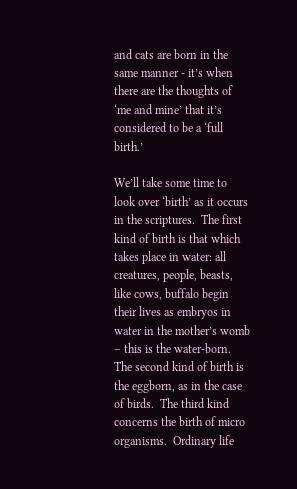and cats are born in the same manner - it’s when there are the thoughts of ‘me and mine’ that it’s considered to be a ‘full birth.’

We’ll take some time to look over ‘birth’ as it occurs in the scriptures.  The first kind of birth is that which takes place in water: all creatures, people, beasts, like cows, buffalo begin their lives as embryos in water in the mother’s womb – this is the water-born.  The second kind of birth is the eggborn, as in the case of birds.  The third kind concerns the birth of micro organisms.  Ordinary life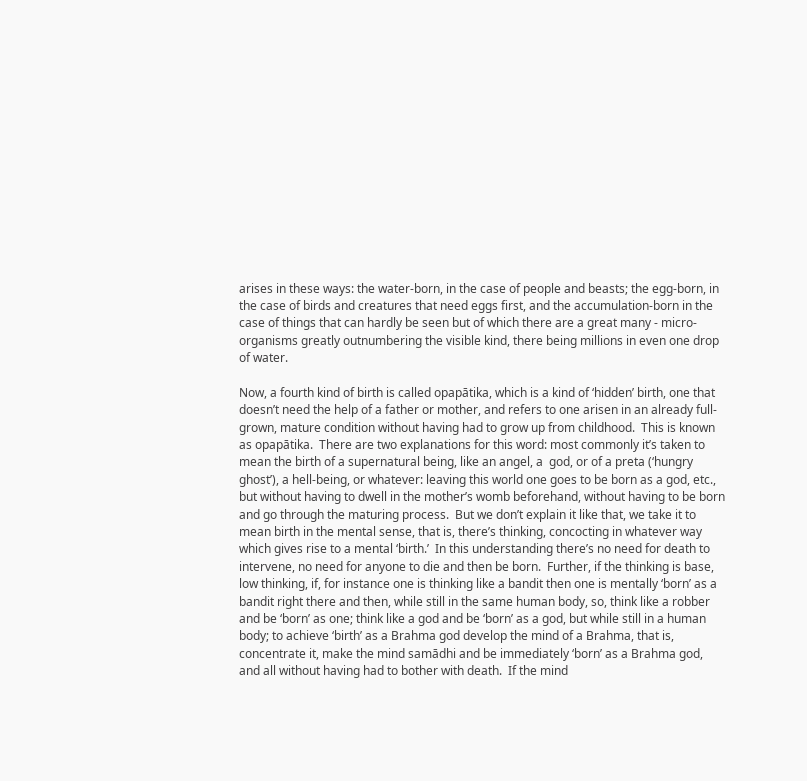arises in these ways: the water-born, in the case of people and beasts; the egg-born, in the case of birds and creatures that need eggs first, and the accumulation-born in the case of things that can hardly be seen but of which there are a great many - micro-organisms greatly outnumbering the visible kind, there being millions in even one drop of water.

Now, a fourth kind of birth is called opapātika, which is a kind of ‘hidden’ birth, one that doesn’t need the help of a father or mother, and refers to one arisen in an already full-grown, mature condition without having had to grow up from childhood.  This is known as opapātika.  There are two explanations for this word: most commonly it’s taken to mean the birth of a supernatural being, like an angel, a  god, or of a preta (‘hungry ghost’), a hell-being, or whatever: leaving this world one goes to be born as a god, etc., but without having to dwell in the mother’s womb beforehand, without having to be born and go through the maturing process.  But we don’t explain it like that, we take it to mean birth in the mental sense, that is, there’s thinking, concocting in whatever way which gives rise to a mental ‘birth.’  In this understanding there’s no need for death to intervene, no need for anyone to die and then be born.  Further, if the thinking is base, low thinking, if, for instance one is thinking like a bandit then one is mentally ‘born’ as a bandit right there and then, while still in the same human body, so, think like a robber and be ‘born’ as one; think like a god and be ‘born’ as a god, but while still in a human body; to achieve ‘birth’ as a Brahma god develop the mind of a Brahma, that is, concentrate it, make the mind samādhi and be immediately ‘born’ as a Brahma god, and all without having had to bother with death.  If the mind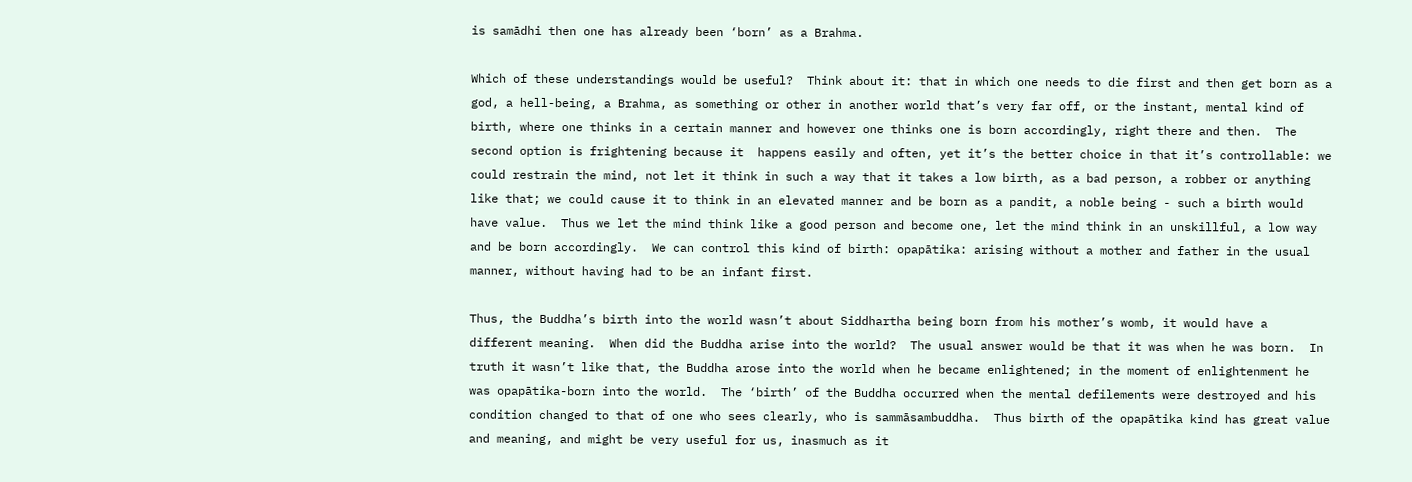is samādhi then one has already been ‘born’ as a Brahma.

Which of these understandings would be useful?  Think about it: that in which one needs to die first and then get born as a god, a hell-being, a Brahma, as something or other in another world that’s very far off, or the instant, mental kind of birth, where one thinks in a certain manner and however one thinks one is born accordingly, right there and then.  The second option is frightening because it  happens easily and often, yet it’s the better choice in that it’s controllable: we could restrain the mind, not let it think in such a way that it takes a low birth, as a bad person, a robber or anything like that; we could cause it to think in an elevated manner and be born as a pandit, a noble being - such a birth would have value.  Thus we let the mind think like a good person and become one, let the mind think in an unskillful, a low way and be born accordingly.  We can control this kind of birth: opapātika: arising without a mother and father in the usual manner, without having had to be an infant first.

Thus, the Buddha’s birth into the world wasn’t about Siddhartha being born from his mother’s womb, it would have a different meaning.  When did the Buddha arise into the world?  The usual answer would be that it was when he was born.  In truth it wasn’t like that, the Buddha arose into the world when he became enlightened; in the moment of enlightenment he was opapātika-born into the world.  The ‘birth’ of the Buddha occurred when the mental defilements were destroyed and his condition changed to that of one who sees clearly, who is sammāsambuddha.  Thus birth of the opapātika kind has great value and meaning, and might be very useful for us, inasmuch as it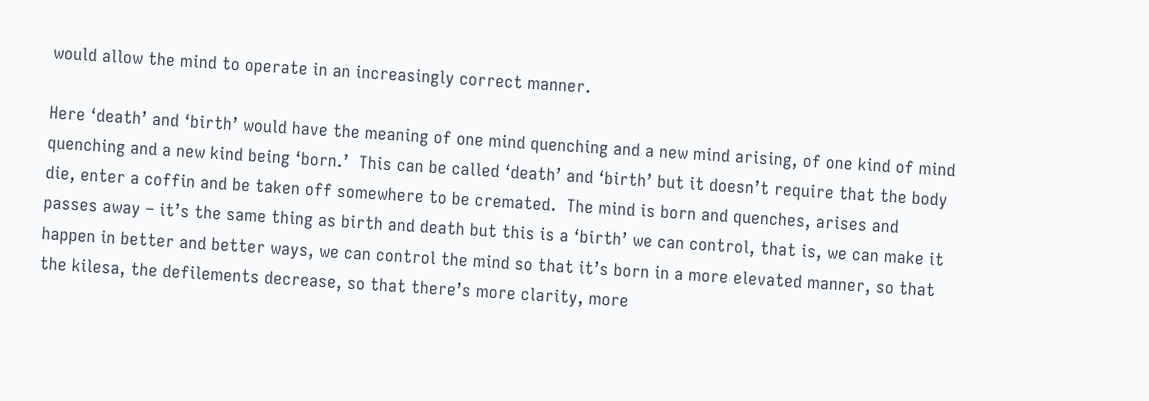would allow the mind to operate in an increasingly correct manner.

Here ‘death’ and ‘birth’ would have the meaning of one mind quenching and a new mind arising, of one kind of mind quenching and a new kind being ‘born.’  This can be called ‘death’ and ‘birth’ but it doesn’t require that the body die, enter a coffin and be taken off somewhere to be cremated.  The mind is born and quenches, arises and passes away – it’s the same thing as birth and death but this is a ‘birth’ we can control, that is, we can make it happen in better and better ways, we can control the mind so that it’s born in a more elevated manner, so that the kilesa, the defilements decrease, so that there’s more clarity, more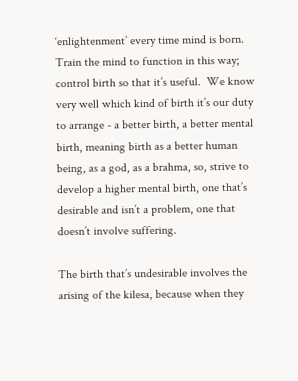‘enlightenment’ every time mind is born.  Train the mind to function in this way; control birth so that it’s useful.  We know very well which kind of birth it’s our duty to arrange - a better birth, a better mental birth, meaning birth as a better human being, as a god, as a brahma, so, strive to develop a higher mental birth, one that’s desirable and isn’t a problem, one that doesn’t involve suffering.

The birth that’s undesirable involves the arising of the kilesa, because when they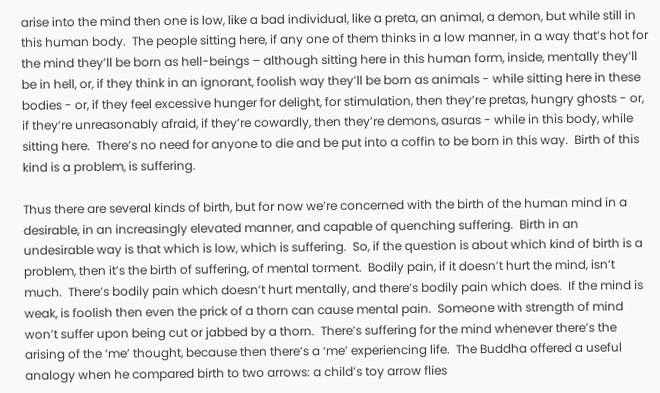arise into the mind then one is low, like a bad individual, like a preta, an animal, a demon, but while still in this human body.  The people sitting here, if any one of them thinks in a low manner, in a way that’s hot for the mind they’ll be born as hell-beings – although sitting here in this human form, inside, mentally they’ll be in hell, or, if they think in an ignorant, foolish way they’ll be born as animals - while sitting here in these bodies - or, if they feel excessive hunger for delight, for stimulation, then they’re pretas, hungry ghosts - or, if they’re unreasonably afraid, if they’re cowardly, then they’re demons, asuras - while in this body, while sitting here.  There’s no need for anyone to die and be put into a coffin to be born in this way.  Birth of this kind is a problem, is suffering.

Thus there are several kinds of birth, but for now we’re concerned with the birth of the human mind in a desirable, in an increasingly elevated manner, and capable of quenching suffering.  Birth in an undesirable way is that which is low, which is suffering.  So, if the question is about which kind of birth is a problem, then it’s the birth of suffering, of mental torment.  Bodily pain, if it doesn’t hurt the mind, isn’t much.  There’s bodily pain which doesn’t hurt mentally, and there’s bodily pain which does.  If the mind is weak, is foolish then even the prick of a thorn can cause mental pain.  Someone with strength of mind won’t suffer upon being cut or jabbed by a thorn.  There’s suffering for the mind whenever there’s the arising of the ‘me’ thought, because then there’s a ‘me’ experiencing life.  The Buddha offered a useful analogy when he compared birth to two arrows: a child’s toy arrow flies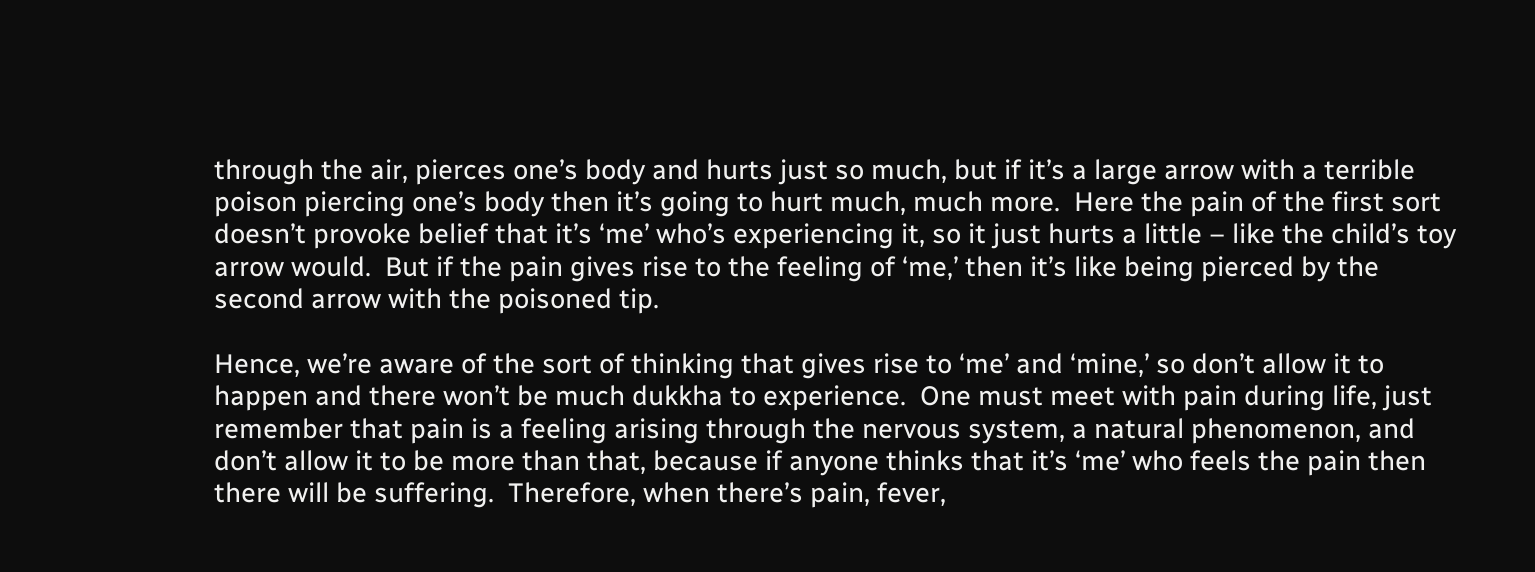through the air, pierces one’s body and hurts just so much, but if it’s a large arrow with a terrible poison piercing one’s body then it’s going to hurt much, much more.  Here the pain of the first sort doesn’t provoke belief that it’s ‘me’ who’s experiencing it, so it just hurts a little – like the child’s toy arrow would.  But if the pain gives rise to the feeling of ‘me,’ then it’s like being pierced by the second arrow with the poisoned tip.

Hence, we’re aware of the sort of thinking that gives rise to ‘me’ and ‘mine,’ so don’t allow it to happen and there won’t be much dukkha to experience.  One must meet with pain during life, just remember that pain is a feeling arising through the nervous system, a natural phenomenon, and don’t allow it to be more than that, because if anyone thinks that it’s ‘me’ who feels the pain then there will be suffering.  Therefore, when there’s pain, fever,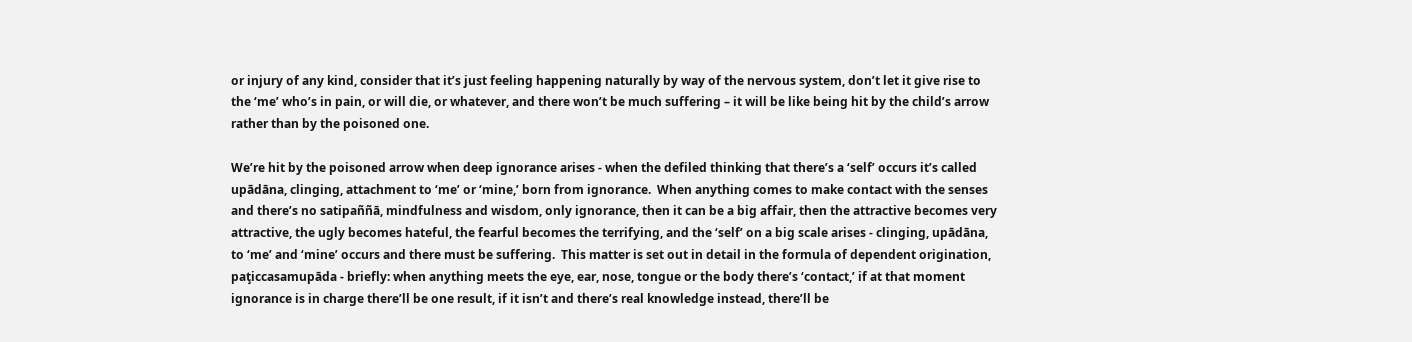or injury of any kind, consider that it’s just feeling happening naturally by way of the nervous system, don’t let it give rise to the ‘me’ who’s in pain, or will die, or whatever, and there won’t be much suffering – it will be like being hit by the child’s arrow rather than by the poisoned one.

We’re hit by the poisoned arrow when deep ignorance arises - when the defiled thinking that there’s a ‘self’ occurs it’s called upādāna, clinging, attachment to ‘me’ or ‘mine,’ born from ignorance.  When anything comes to make contact with the senses and there’s no satipaññā, mindfulness and wisdom, only ignorance, then it can be a big affair, then the attractive becomes very attractive, the ugly becomes hateful, the fearful becomes the terrifying, and the ‘self’ on a big scale arises - clinging, upādāna, to ‘me’ and ‘mine’ occurs and there must be suffering.  This matter is set out in detail in the formula of dependent origination, paţiccasamupāda - briefly: when anything meets the eye, ear, nose, tongue or the body there’s ‘contact,’ if at that moment ignorance is in charge there’ll be one result, if it isn’t and there’s real knowledge instead, there’ll be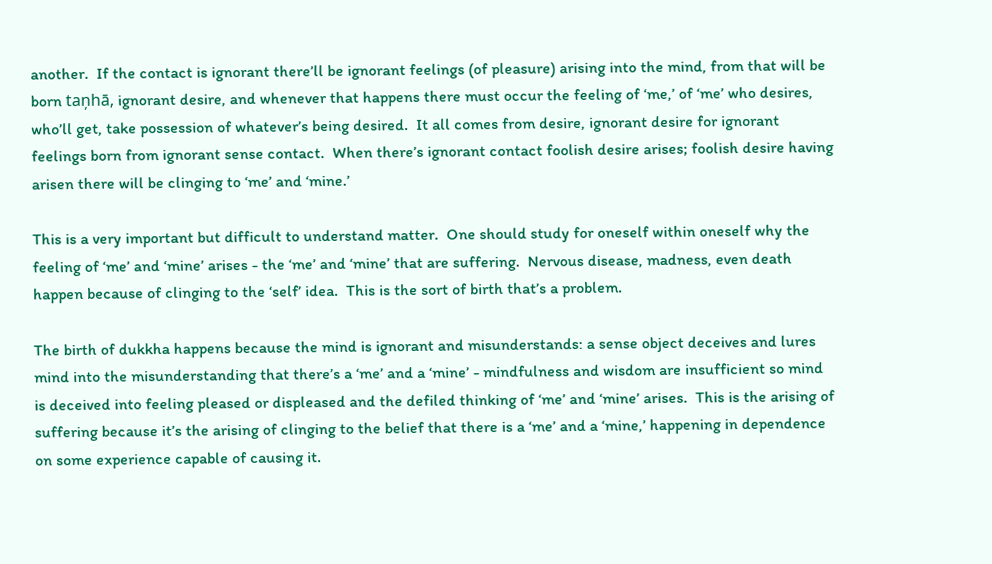another.  If the contact is ignorant there’ll be ignorant feelings (of pleasure) arising into the mind, from that will be born taņhā, ignorant desire, and whenever that happens there must occur the feeling of ‘me,’ of ‘me’ who desires, who’ll get, take possession of whatever’s being desired.  It all comes from desire, ignorant desire for ignorant feelings born from ignorant sense contact.  When there’s ignorant contact foolish desire arises; foolish desire having arisen there will be clinging to ‘me’ and ‘mine.’

This is a very important but difficult to understand matter.  One should study for oneself within oneself why the feeling of ‘me’ and ‘mine’ arises - the ‘me’ and ‘mine’ that are suffering.  Nervous disease, madness, even death happen because of clinging to the ‘self’ idea.  This is the sort of birth that’s a problem.

The birth of dukkha happens because the mind is ignorant and misunderstands: a sense object deceives and lures mind into the misunderstanding that there’s a ‘me’ and a ‘mine’ - mindfulness and wisdom are insufficient so mind is deceived into feeling pleased or displeased and the defiled thinking of ‘me’ and ‘mine’ arises.  This is the arising of suffering because it’s the arising of clinging to the belief that there is a ‘me’ and a ‘mine,’ happening in dependence on some experience capable of causing it.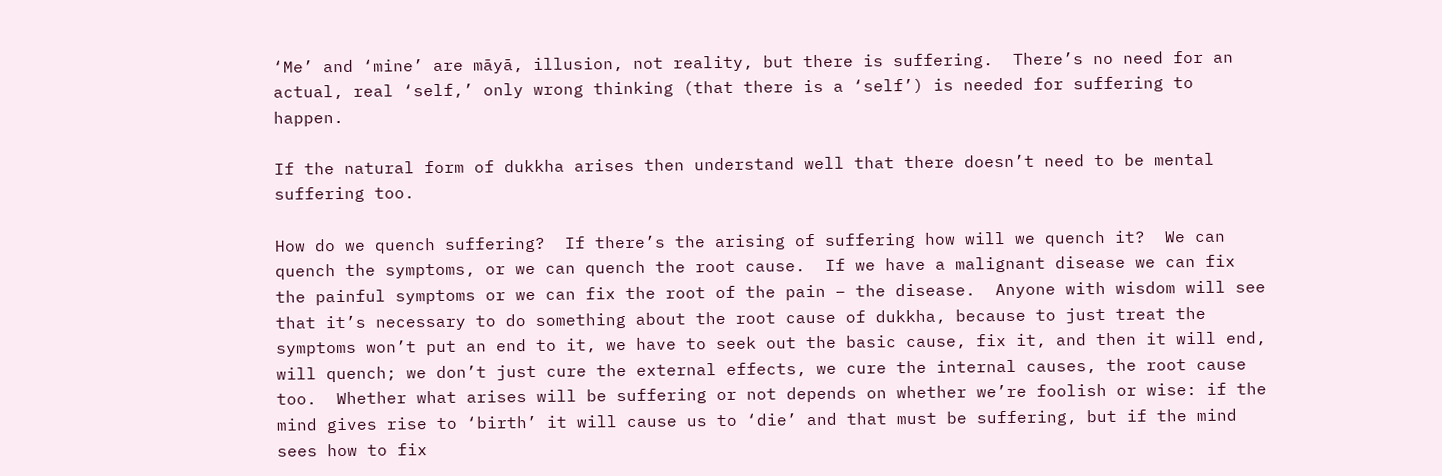‘Me’ and ‘mine’ are māyā, illusion, not reality, but there is suffering.  There’s no need for an actual, real ‘self,’ only wrong thinking (that there is a ‘self’) is needed for suffering to happen.

If the natural form of dukkha arises then understand well that there doesn’t need to be mental suffering too.

How do we quench suffering?  If there’s the arising of suffering how will we quench it?  We can quench the symptoms, or we can quench the root cause.  If we have a malignant disease we can fix the painful symptoms or we can fix the root of the pain – the disease.  Anyone with wisdom will see that it’s necessary to do something about the root cause of dukkha, because to just treat the symptoms won’t put an end to it, we have to seek out the basic cause, fix it, and then it will end, will quench; we don’t just cure the external effects, we cure the internal causes, the root cause too.  Whether what arises will be suffering or not depends on whether we’re foolish or wise: if the mind gives rise to ‘birth’ it will cause us to ‘die’ and that must be suffering, but if the mind sees how to fix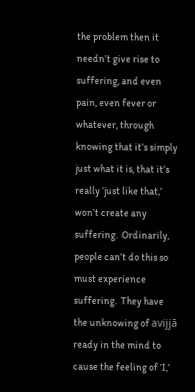the problem then it needn’t give rise to suffering, and even pain, even fever or whatever, through knowing that it’s simply just what it is, that it’s really ‘just like that,’ won’t create any suffering.  Ordinarily, people can’t do this so must experience suffering.  They have the unknowing of avijjā ready in the mind to cause the feeling of ‘I,’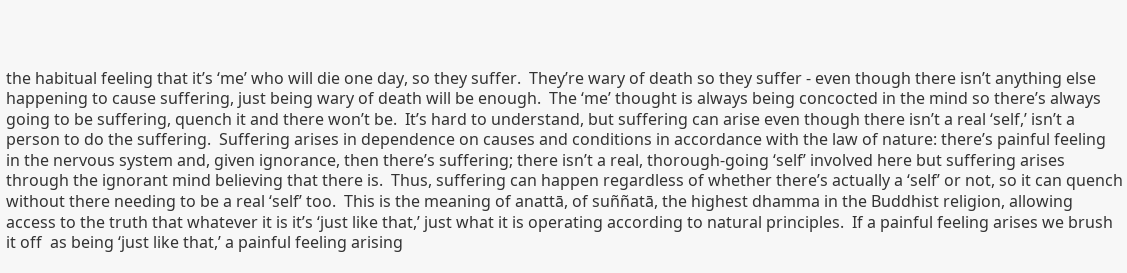the habitual feeling that it’s ‘me’ who will die one day, so they suffer.  They’re wary of death so they suffer - even though there isn’t anything else happening to cause suffering, just being wary of death will be enough.  The ‘me’ thought is always being concocted in the mind so there’s always going to be suffering, quench it and there won’t be.  It’s hard to understand, but suffering can arise even though there isn’t a real ‘self,’ isn’t a person to do the suffering.  Suffering arises in dependence on causes and conditions in accordance with the law of nature: there’s painful feeling in the nervous system and, given ignorance, then there’s suffering; there isn’t a real, thorough-going ‘self’ involved here but suffering arises through the ignorant mind believing that there is.  Thus, suffering can happen regardless of whether there’s actually a ‘self’ or not, so it can quench without there needing to be a real ‘self’ too.  This is the meaning of anattā, of suññatā, the highest dhamma in the Buddhist religion, allowing access to the truth that whatever it is it’s ‘just like that,’ just what it is operating according to natural principles.  If a painful feeling arises we brush it off  as being ‘just like that,’ a painful feeling arising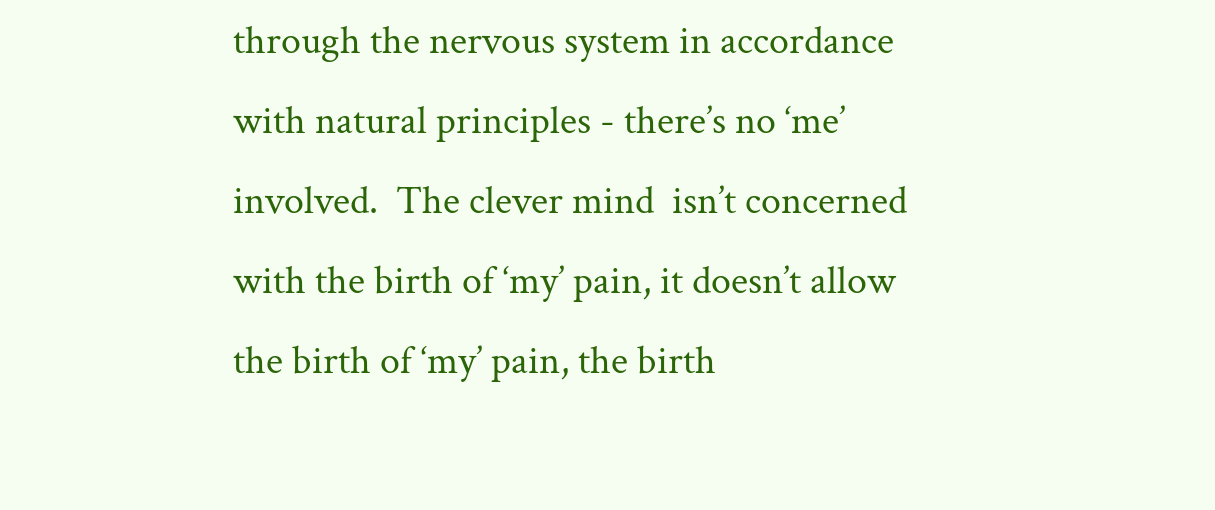through the nervous system in accordance with natural principles - there’s no ‘me’ involved.  The clever mind  isn’t concerned with the birth of ‘my’ pain, it doesn’t allow the birth of ‘my’ pain, the birth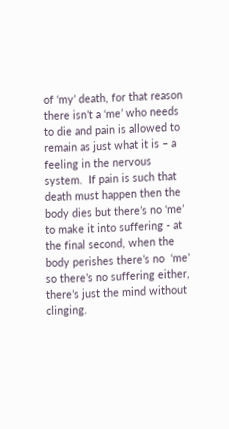of ‘my’ death, for that reason there isn’t a ‘me’ who needs to die and pain is allowed to remain as just what it is – a feeling in the nervous system.  If pain is such that death must happen then the body dies but there’s no ‘me’ to make it into suffering - at the final second, when the body perishes there’s no  ‘me’ so there’s no suffering either, there’s just the mind without clinging.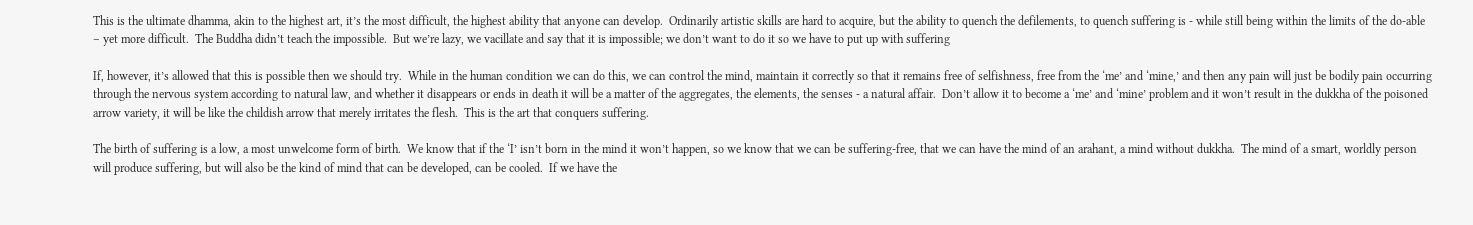This is the ultimate dhamma, akin to the highest art, it’s the most difficult, the highest ability that anyone can develop.  Ordinarily artistic skills are hard to acquire, but the ability to quench the defilements, to quench suffering is - while still being within the limits of the do-able – yet more difficult.  The Buddha didn’t teach the impossible.  But we’re lazy, we vacillate and say that it is impossible; we don’t want to do it so we have to put up with suffering

If, however, it’s allowed that this is possible then we should try.  While in the human condition we can do this, we can control the mind, maintain it correctly so that it remains free of selfishness, free from the ‘me’ and ‘mine,’ and then any pain will just be bodily pain occurring through the nervous system according to natural law, and whether it disappears or ends in death it will be a matter of the aggregates, the elements, the senses - a natural affair.  Don’t allow it to become a ‘me’ and ‘mine’ problem and it won’t result in the dukkha of the poisoned arrow variety, it will be like the childish arrow that merely irritates the flesh.  This is the art that conquers suffering.

The birth of suffering is a low, a most unwelcome form of birth.  We know that if the ‘I’ isn’t born in the mind it won’t happen, so we know that we can be suffering-free, that we can have the mind of an arahant, a mind without dukkha.  The mind of a smart, worldly person will produce suffering, but will also be the kind of mind that can be developed, can be cooled.  If we have the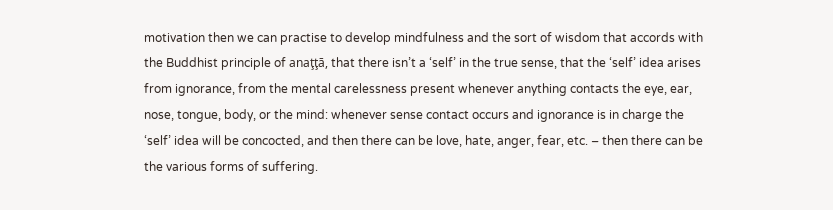motivation then we can practise to develop mindfulness and the sort of wisdom that accords with the Buddhist principle of anaţţā, that there isn’t a ‘self’ in the true sense, that the ‘self’ idea arises from ignorance, from the mental carelessness present whenever anything contacts the eye, ear, nose, tongue, body, or the mind: whenever sense contact occurs and ignorance is in charge the ‘self’ idea will be concocted, and then there can be love, hate, anger, fear, etc. – then there can be the various forms of suffering.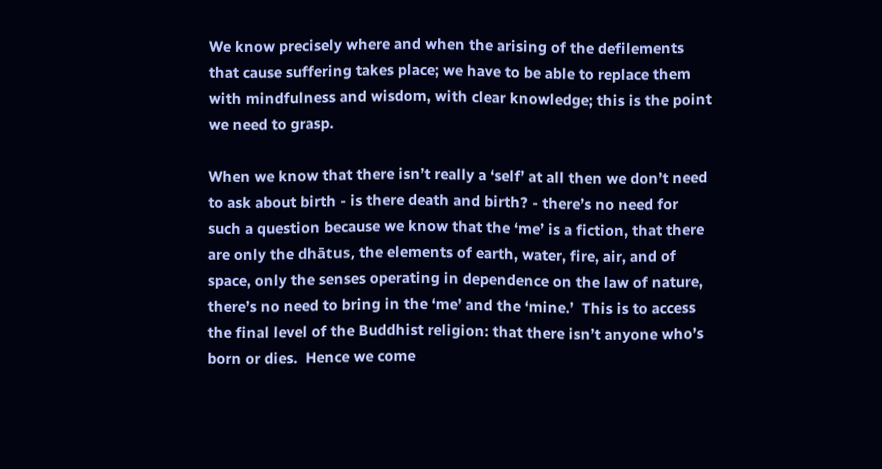We know precisely where and when the arising of the defilements that cause suffering takes place; we have to be able to replace them with mindfulness and wisdom, with clear knowledge; this is the point we need to grasp.

When we know that there isn’t really a ‘self’ at all then we don’t need to ask about birth - is there death and birth? - there’s no need for such a question because we know that the ‘me’ is a fiction, that there are only the dhātus, the elements of earth, water, fire, air, and of space, only the senses operating in dependence on the law of nature, there’s no need to bring in the ‘me’ and the ‘mine.’  This is to access the final level of the Buddhist religion: that there isn’t anyone who’s born or dies.  Hence we come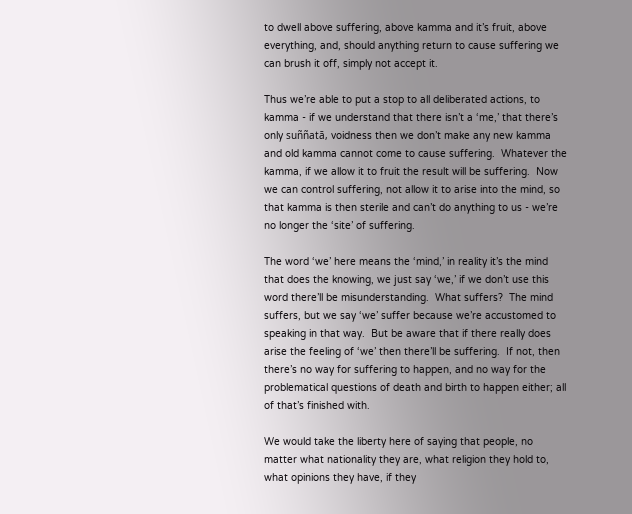to dwell above suffering, above kamma and it’s fruit, above everything, and, should anything return to cause suffering we can brush it off, simply not accept it.

Thus we’re able to put a stop to all deliberated actions, to kamma - if we understand that there isn’t a ‘me,’ that there’s only suññatā, voidness then we don’t make any new kamma and old kamma cannot come to cause suffering.  Whatever the kamma, if we allow it to fruit the result will be suffering.  Now we can control suffering, not allow it to arise into the mind, so that kamma is then sterile and can’t do anything to us - we’re no longer the ‘site’ of suffering.

The word ‘we’ here means the ‘mind,’ in reality it’s the mind that does the knowing, we just say ‘we,’ if we don’t use this word there’ll be misunderstanding.  What suffers?  The mind suffers, but we say ‘we’ suffer because we’re accustomed to speaking in that way.  But be aware that if there really does arise the feeling of ‘we’ then there’ll be suffering.  If not, then there’s no way for suffering to happen, and no way for the problematical questions of death and birth to happen either; all of that’s finished with.

We would take the liberty here of saying that people, no matter what nationality they are, what religion they hold to, what opinions they have, if they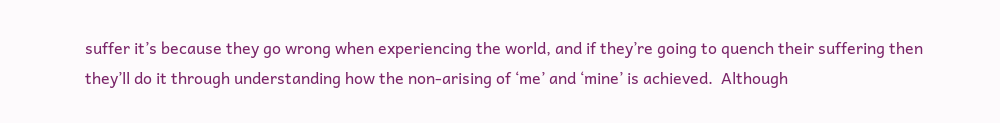suffer it’s because they go wrong when experiencing the world, and if they’re going to quench their suffering then they’ll do it through understanding how the non-arising of ‘me’ and ‘mine’ is achieved.  Although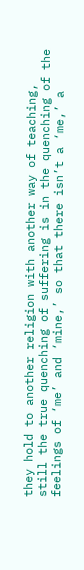they hold to another religion with another way of teaching, still the true quenching of suffering is in the quenching of the feelings of ‘me’ and ‘mine,’ so that there isn’t a ‘me,’ a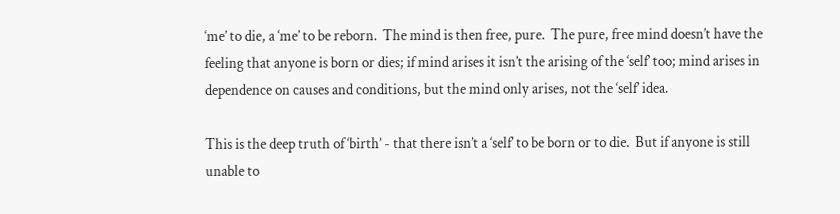‘me’ to die, a ‘me’ to be reborn.  The mind is then free, pure.  The pure, free mind doesn’t have the feeling that anyone is born or dies; if mind arises it isn’t the arising of the ‘self’ too; mind arises in dependence on causes and conditions, but the mind only arises, not the ‘self’ idea.

This is the deep truth of ‘birth’ - that there isn’t a ‘self’ to be born or to die.  But if anyone is still unable to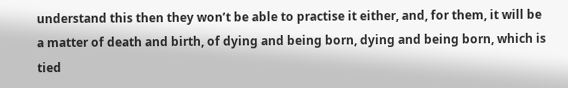understand this then they won’t be able to practise it either, and, for them, it will be a matter of death and birth, of dying and being born, dying and being born, which is tied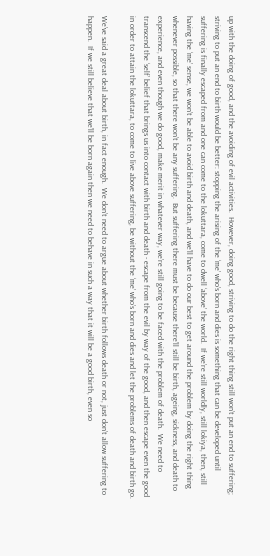up with the doing of good, and the avoiding of evil activities.  However, doing good, striving to do the right thing still won’t put an end to suffering; striving to put an end to birth would be better: stopping the arising of the ‘me’ who’s born and dies is something that can be developed until suffering is finally escaped from and one can come to the lokuttara, come to dwell ‘above’ the world.  If we’re still worldly, still lokiya, then, still having the ‘me’ sense, we won’t be able to avoid birth and death, and we’ll have to do our best to get around the problem by doing the right thing whenever possible, so that there won’t be any suffering.  But suffering there must be because there’ll still be birth, ageing, sickness, and death to experience, and even though we do good, make merit in whatever way, we’re still going to be faced with the problem of death.  We need to transcend the ‘self’ belief that brings us into contact with birth and death - escape from the evil by way of the good, and then escape even the good in order to attain the lokuttara, to come to live above suffering, be without the ‘me’ who’s born and dies and let the problems of death and birth go.

We’ve said a great deal about birth, in fact enough.  We don’t need to argue about whether birth follows death or not, just don’t allow suffering to happen.  If we still believe that we’ll be born again then we need to behave in such a way that it will be a good birth, even so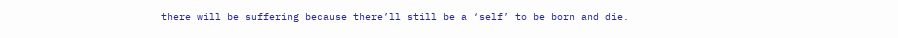there will be suffering because there’ll still be a ‘self’ to be born and die.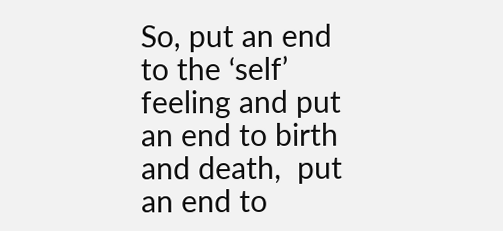So, put an end to the ‘self’ feeling and put an end to birth and death,  put an end to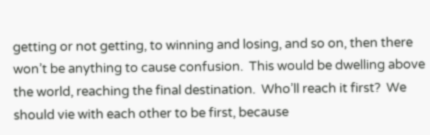getting or not getting, to winning and losing, and so on, then there won’t be anything to cause confusion.  This would be dwelling above the world, reaching the final destination.  Who’ll reach it first?  We should vie with each other to be first, because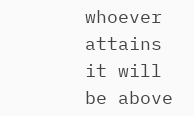whoever attains it will be above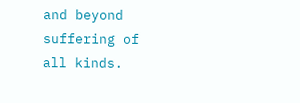and beyond suffering of all kinds.